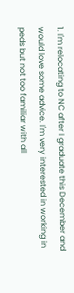1. I'm relocating to NC after I graduate this December and would love some advice. I'm very interested in working in peds but not too familiar with all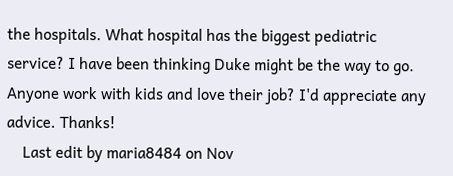the hospitals. What hospital has the biggest pediatric service? I have been thinking Duke might be the way to go. Anyone work with kids and love their job? I'd appreciate any advice. Thanks!
    Last edit by maria8484 on Nov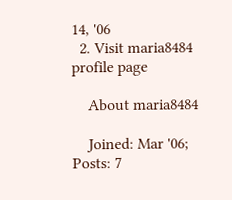14, '06
  2. Visit maria8484 profile page

    About maria8484

    Joined: Mar '06; Posts: 7